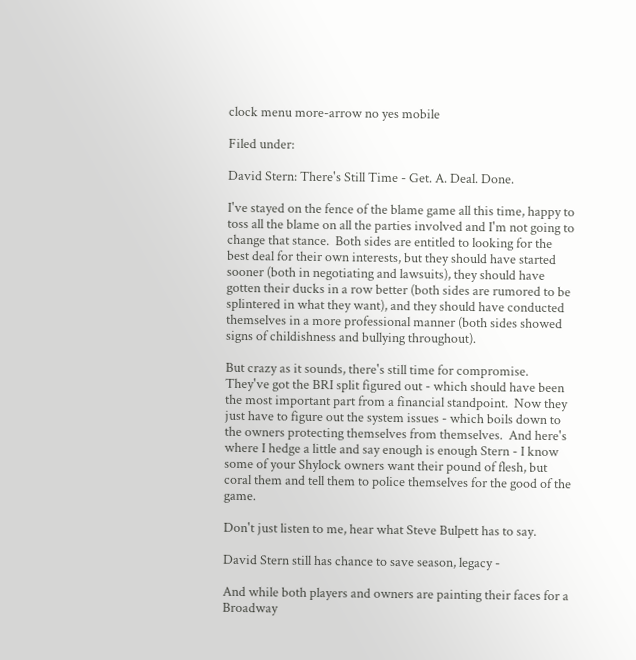clock menu more-arrow no yes mobile

Filed under:

David Stern: There's Still Time - Get. A. Deal. Done.

I've stayed on the fence of the blame game all this time, happy to toss all the blame on all the parties involved and I'm not going to change that stance.  Both sides are entitled to looking for the best deal for their own interests, but they should have started sooner (both in negotiating and lawsuits), they should have gotten their ducks in a row better (both sides are rumored to be splintered in what they want), and they should have conducted themselves in a more professional manner (both sides showed signs of childishness and bullying throughout).

But crazy as it sounds, there's still time for compromise.  They've got the BRI split figured out - which should have been the most important part from a financial standpoint.  Now they just have to figure out the system issues - which boils down to the owners protecting themselves from themselves.  And here's where I hedge a little and say enough is enough Stern - I know some of your Shylock owners want their pound of flesh, but coral them and tell them to police themselves for the good of the game.

Don't just listen to me, hear what Steve Bulpett has to say.

David Stern still has chance to save season, legacy -

And while both players and owners are painting their faces for a Broadway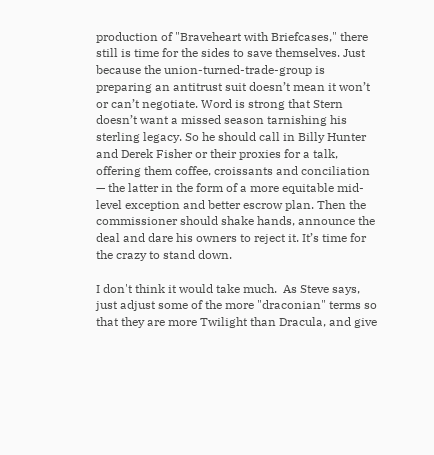production of "Braveheart with Briefcases," there still is time for the sides to save themselves. Just because the union-turned-trade-group is preparing an antitrust suit doesn’t mean it won’t or can’t negotiate. Word is strong that Stern doesn’t want a missed season tarnishing his sterling legacy. So he should call in Billy Hunter and Derek Fisher or their proxies for a talk, offering them coffee, croissants and conciliation — the latter in the form of a more equitable mid-level exception and better escrow plan. Then the commissioner should shake hands, announce the deal and dare his owners to reject it. It’s time for the crazy to stand down.

I don't think it would take much.  As Steve says, just adjust some of the more "draconian" terms so that they are more Twilight than Dracula, and give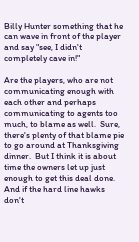Billy Hunter something that he can wave in front of the player and say "see, I didn't completely cave in!"

Are the players, who are not communicating enough with each other and perhaps communicating to agents too much, to blame as well.  Sure, there's plenty of that blame pie to go around at Thanksgiving dinner.  But I think it is about time the owners let up just enough to get this deal done.  And if the hard line hawks don't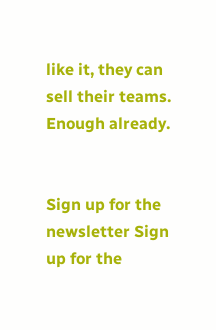like it, they can sell their teams.  Enough already.


Sign up for the newsletter Sign up for the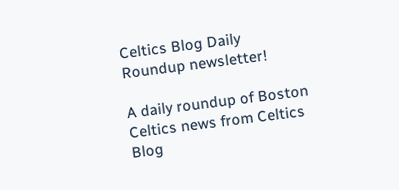Celtics Blog Daily Roundup newsletter!

A daily roundup of Boston Celtics news from Celtics Blog